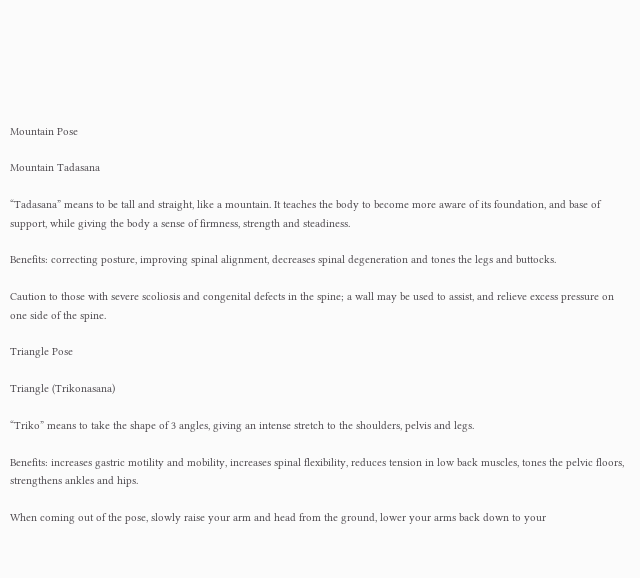Mountain Pose

Mountain Tadasana

“Tadasana” means to be tall and straight, like a mountain. It teaches the body to become more aware of its foundation, and base of support, while giving the body a sense of firmness, strength and steadiness.

Benefits: correcting posture, improving spinal alignment, decreases spinal degeneration and tones the legs and buttocks.

Caution to those with severe scoliosis and congenital defects in the spine; a wall may be used to assist, and relieve excess pressure on one side of the spine.

Triangle Pose

Triangle (Trikonasana)

“Triko” means to take the shape of 3 angles, giving an intense stretch to the shoulders, pelvis and legs.

Benefits: increases gastric motility and mobility, increases spinal flexibility, reduces tension in low back muscles, tones the pelvic floors, strengthens ankles and hips.

When coming out of the pose, slowly raise your arm and head from the ground, lower your arms back down to your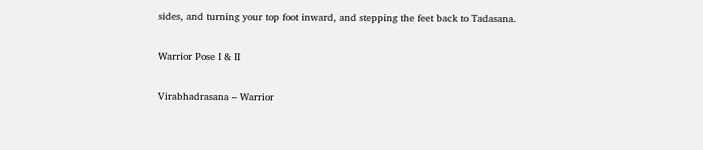sides, and turning your top foot inward, and stepping the feet back to Tadasana.

Warrior Pose I & II

Virabhadrasana – Warrior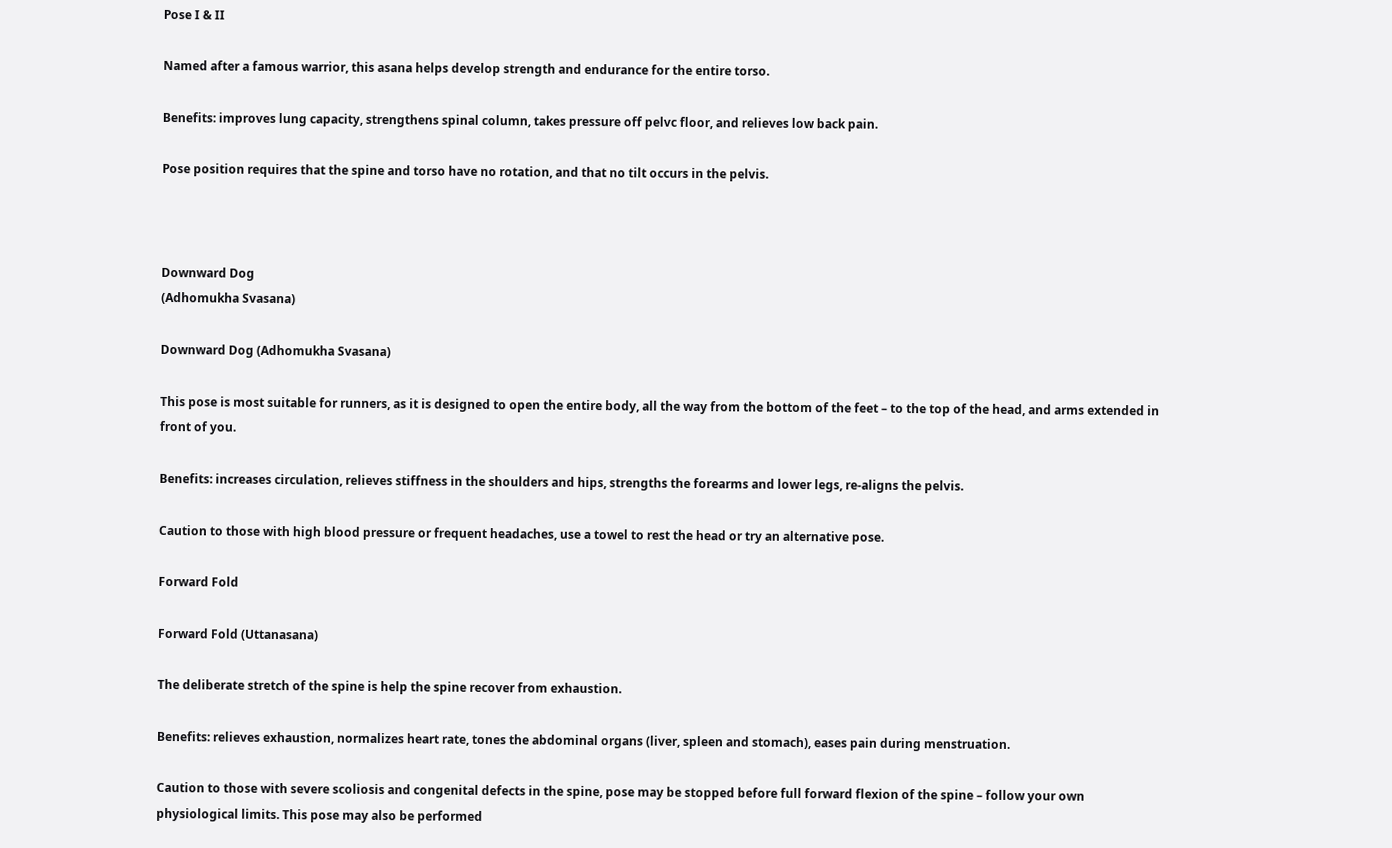Pose I & II

Named after a famous warrior, this asana helps develop strength and endurance for the entire torso.

Benefits: improves lung capacity, strengthens spinal column, takes pressure off pelvc floor, and relieves low back pain.

Pose position requires that the spine and torso have no rotation, and that no tilt occurs in the pelvis.



Downward Dog
(Adhomukha Svasana)

Downward Dog (Adhomukha Svasana)

This pose is most suitable for runners, as it is designed to open the entire body, all the way from the bottom of the feet – to the top of the head, and arms extended in front of you.

Benefits: increases circulation, relieves stiffness in the shoulders and hips, strengths the forearms and lower legs, re-aligns the pelvis.

Caution to those with high blood pressure or frequent headaches, use a towel to rest the head or try an alternative pose.

Forward Fold

Forward Fold (Uttanasana)

The deliberate stretch of the spine is help the spine recover from exhaustion.

Benefits: relieves exhaustion, normalizes heart rate, tones the abdominal organs (liver, spleen and stomach), eases pain during menstruation.

Caution to those with severe scoliosis and congenital defects in the spine, pose may be stopped before full forward flexion of the spine – follow your own physiological limits. This pose may also be performed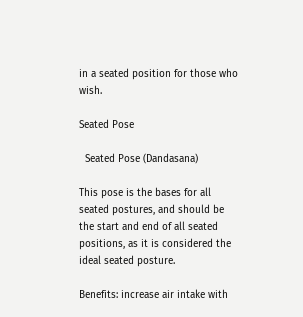in a seated position for those who wish.

Seated Pose

  Seated Pose (Dandasana)

This pose is the bases for all seated postures, and should be the start and end of all seated positions, as it is considered the ideal seated posture.

Benefits: increase air intake with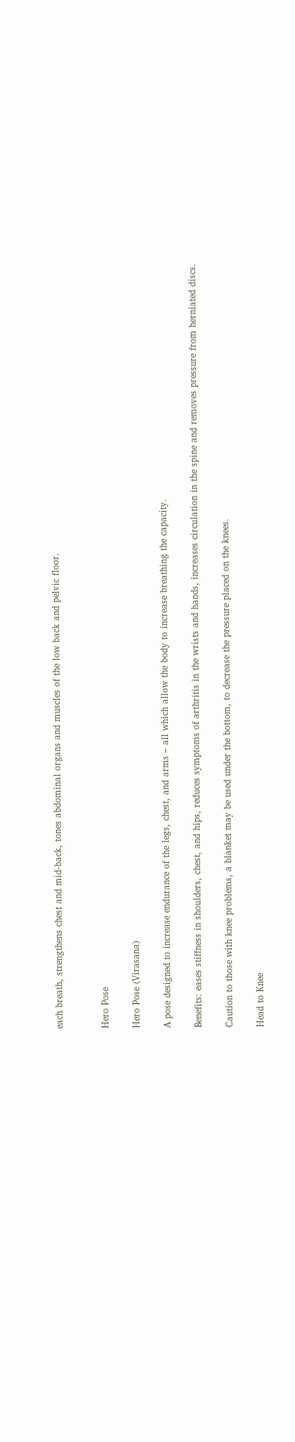each breath, strengthens chest and mid-back, tones abdominal organs and muscles of the low back and pelvic floor.


Hero Pose

Hero Pose (Virasana)

A pose designed to increase endurance of the legs, chest, and arms – all which allow the body to increase breathing the capacity.

Benefits: eases stiffness in shoulders, chest, and hips, reduces symptoms of arthritis in the wrists and hands, increases circulation in the spine and removes pressure from herniated discs.

Caution to those with knee problems, a blanket may be used under the bottom, to decrease the pressure placed on the knees.

Head to Knee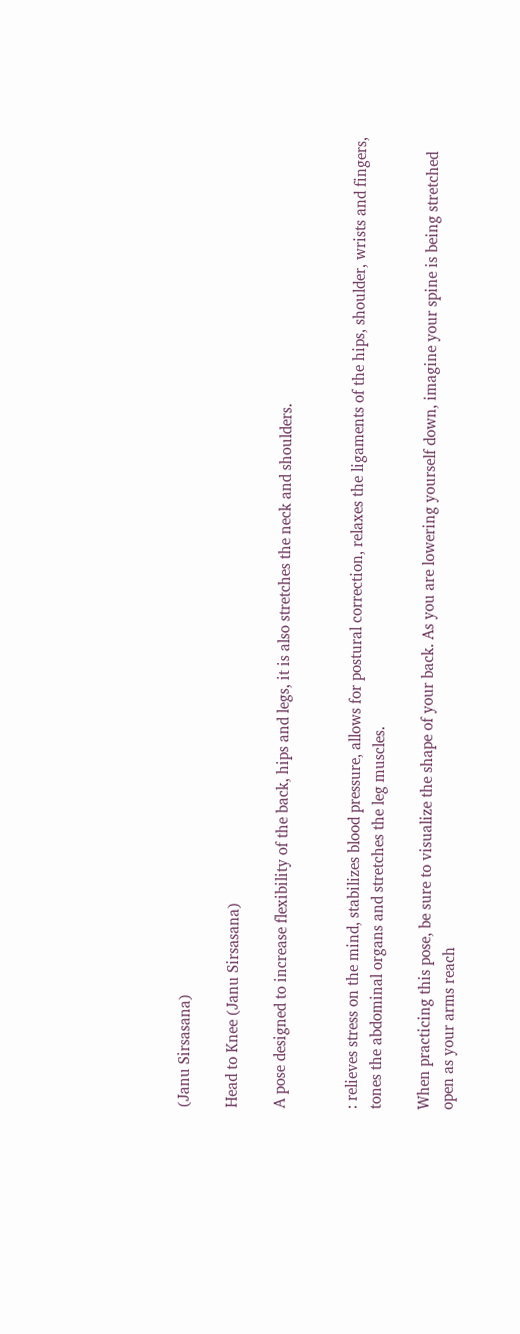(Janu Sirsasana)

Head to Knee (Janu Sirsasana)

A pose designed to increase flexibility of the back, hips and legs, it is also stretches the neck and shoulders.


: relieves stress on the mind, stabilizes blood pressure, allows for postural correction, relaxes the ligaments of the hips, shoulder, wrists and fingers, tones the abdominal organs and stretches the leg muscles.

When practicing this pose, be sure to visualize the shape of your back. As you are lowering yourself down, imagine your spine is being stretched open as your arms reach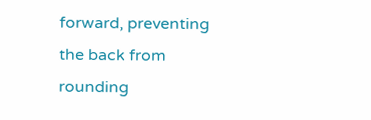forward, preventing the back from rounding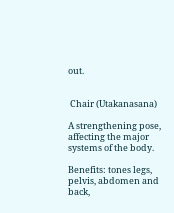out.


 Chair (Utakanasana)

A strengthening pose, affecting the major systems of the body.

Benefits: tones legs, pelvis, abdomen and back,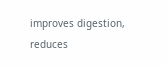improves digestion, reduces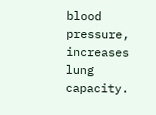blood pressure, increases lung capacity.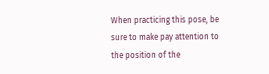When practicing this pose, be sure to make pay attention to the position of the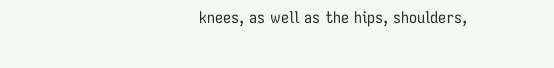knees, as well as the hips, shoulders,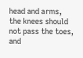head and arms, the knees should not pass the toes, and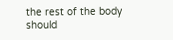the rest of the body should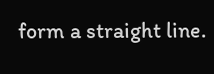form a straight line.